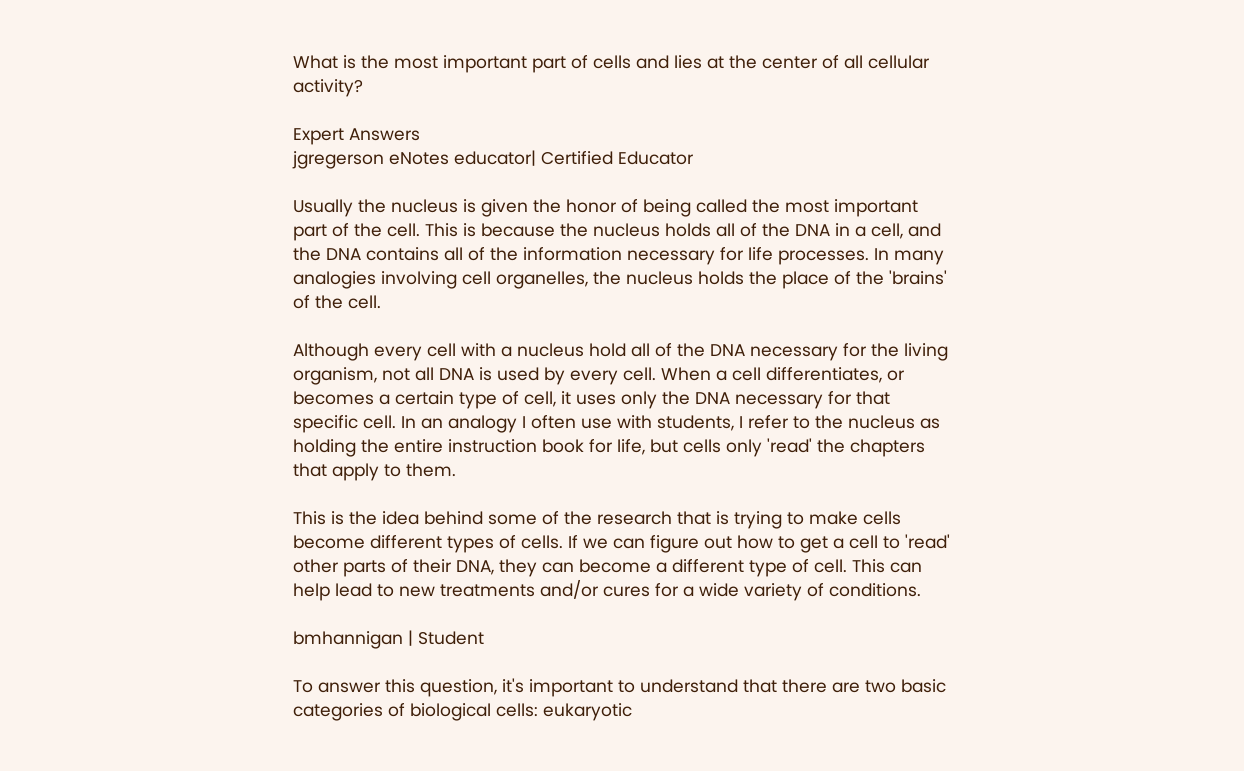What is the most important part of cells and lies at the center of all cellular activity?

Expert Answers
jgregerson eNotes educator| Certified Educator

Usually the nucleus is given the honor of being called the most important part of the cell. This is because the nucleus holds all of the DNA in a cell, and the DNA contains all of the information necessary for life processes. In many analogies involving cell organelles, the nucleus holds the place of the 'brains' of the cell.

Although every cell with a nucleus hold all of the DNA necessary for the living organism, not all DNA is used by every cell. When a cell differentiates, or becomes a certain type of cell, it uses only the DNA necessary for that specific cell. In an analogy I often use with students, I refer to the nucleus as holding the entire instruction book for life, but cells only 'read' the chapters that apply to them.

This is the idea behind some of the research that is trying to make cells become different types of cells. If we can figure out how to get a cell to 'read' other parts of their DNA, they can become a different type of cell. This can help lead to new treatments and/or cures for a wide variety of conditions.

bmhannigan | Student

To answer this question, it's important to understand that there are two basic categories of biological cells: eukaryotic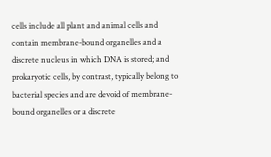cells include all plant and animal cells and contain membrane-bound organelles and a discrete nucleus in which DNA is stored; and prokaryotic cells, by contrast, typically belong to bacterial species and are devoid of membrane-bound organelles or a discrete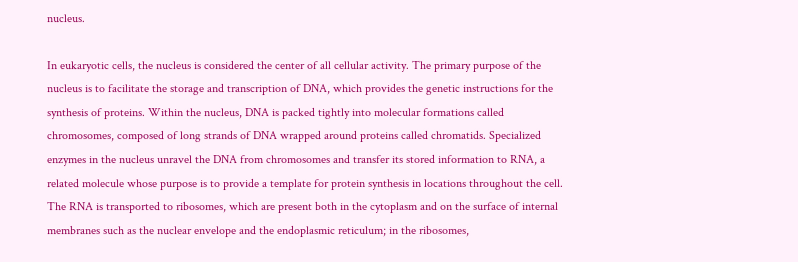nucleus.

In eukaryotic cells, the nucleus is considered the center of all cellular activity. The primary purpose of the nucleus is to facilitate the storage and transcription of DNA, which provides the genetic instructions for the synthesis of proteins. Within the nucleus, DNA is packed tightly into molecular formations called chromosomes, composed of long strands of DNA wrapped around proteins called chromatids. Specialized enzymes in the nucleus unravel the DNA from chromosomes and transfer its stored information to RNA, a related molecule whose purpose is to provide a template for protein synthesis in locations throughout the cell. The RNA is transported to ribosomes, which are present both in the cytoplasm and on the surface of internal membranes such as the nuclear envelope and the endoplasmic reticulum; in the ribosomes,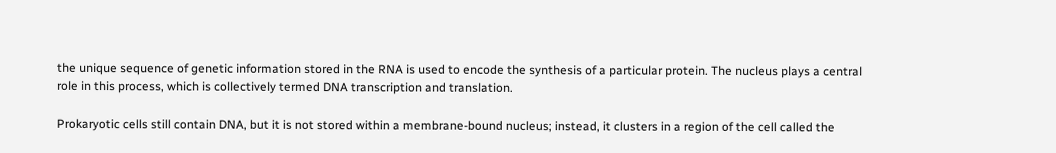the unique sequence of genetic information stored in the RNA is used to encode the synthesis of a particular protein. The nucleus plays a central role in this process, which is collectively termed DNA transcription and translation.

Prokaryotic cells still contain DNA, but it is not stored within a membrane-bound nucleus; instead, it clusters in a region of the cell called the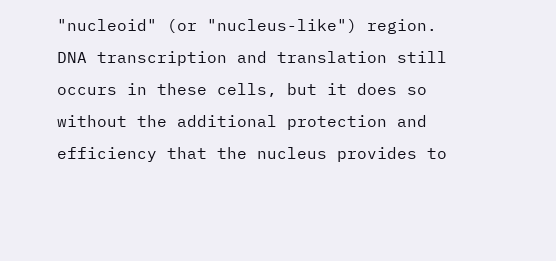"nucleoid" (or "nucleus-like") region. DNA transcription and translation still occurs in these cells, but it does so without the additional protection and efficiency that the nucleus provides to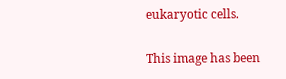eukaryotic cells.

This image has been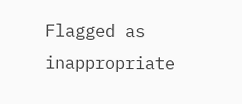Flagged as inappropriate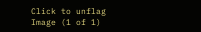Click to unflag
Image (1 of 1)